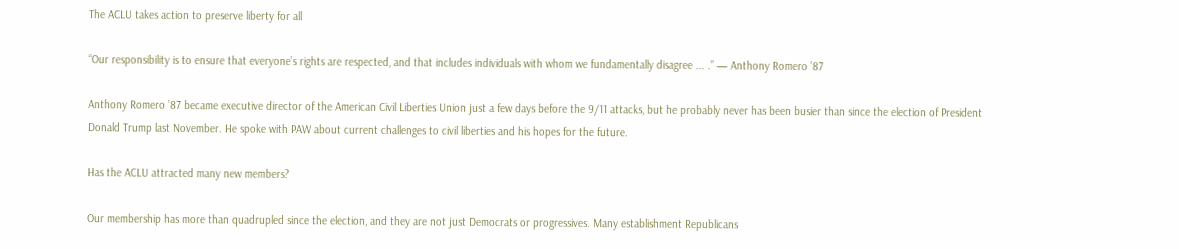The ACLU takes action to preserve liberty for all

“Our responsibility is to ensure that everyone’s rights are respected, and that includes individuals with whom we fundamentally disagree ... .” — Anthony Romero ’87

Anthony Romero ’87 became executive director of the American Civil Liberties Union just a few days before the 9/11 attacks, but he probably never has been busier than since the election of President Donald Trump last November. He spoke with PAW about current challenges to civil liberties and his hopes for the future.

Has the ACLU attracted many new members?

Our membership has more than quadrupled since the election, and they are not just Democrats or progressives. Many establishment Republicans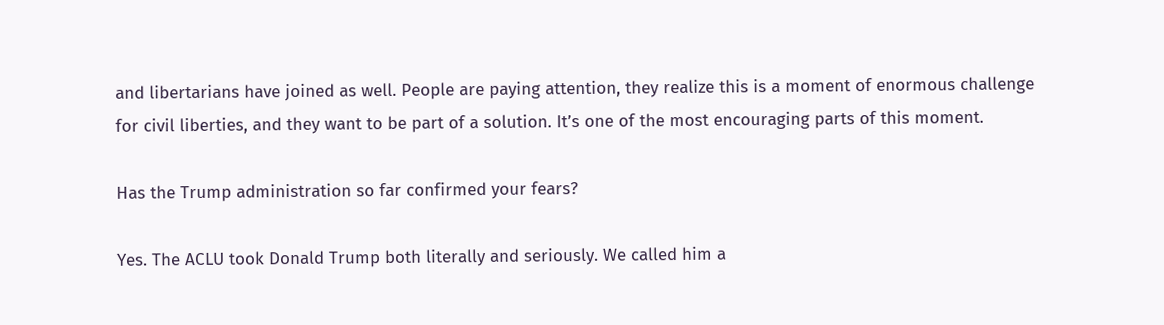and libertarians have joined as well. People are paying attention, they realize this is a moment of enormous challenge for civil liberties, and they want to be part of a solution. It’s one of the most encouraging parts of this moment.

Has the Trump administration so far confirmed your fears?

Yes. The ACLU took Donald Trump both literally and seriously. We called him a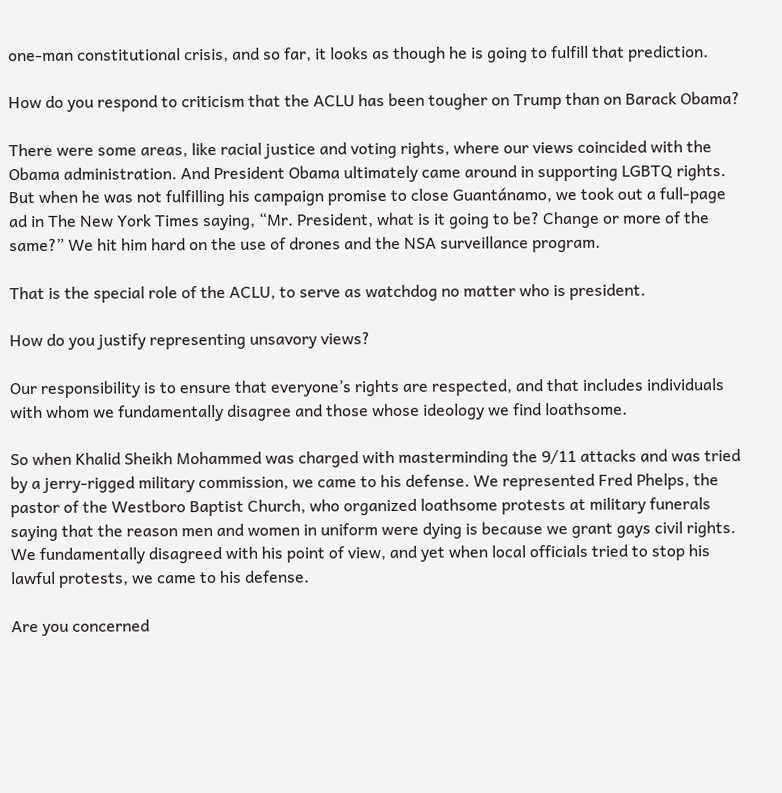one-man constitutional crisis, and so far, it looks as though he is going to fulfill that prediction.

How do you respond to criticism that the ACLU has been tougher on Trump than on Barack Obama?

There were some areas, like racial justice and voting rights, where our views coincided with the Obama administration. And President Obama ultimately came around in supporting LGBTQ rights. But when he was not fulfilling his campaign promise to close Guantánamo, we took out a full-page ad in The New York Times saying, “Mr. President, what is it going to be? Change or more of the same?” We hit him hard on the use of drones and the NSA surveillance program.

That is the special role of the ACLU, to serve as watchdog no matter who is president.

How do you justify representing unsavory views?

Our responsibility is to ensure that everyone’s rights are respected, and that includes individuals with whom we fundamentally disagree and those whose ideology we find loathsome.

So when Khalid Sheikh Mohammed was charged with masterminding the 9/11 attacks and was tried by a jerry-rigged military commission, we came to his defense. We represented Fred Phelps, the pastor of the Westboro Baptist Church, who organized loathsome protests at military funerals saying that the reason men and women in uniform were dying is because we grant gays civil rights. We fundamentally disagreed with his point of view, and yet when local officials tried to stop his lawful protests, we came to his defense.

Are you concerned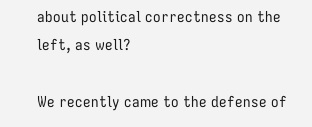about political correctness on the left, as well?

We recently came to the defense of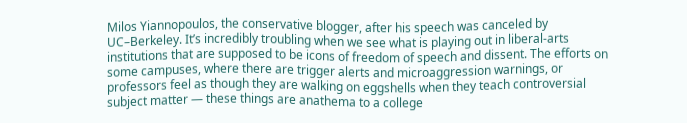Milos Yiannopoulos, the conservative blogger, after his speech was canceled by UC–Berkeley. It’s incredibly troubling when we see what is playing out in liberal-arts institutions that are supposed to be icons of freedom of speech and dissent. The efforts on some campuses, where there are trigger alerts and microaggression warnings, or professors feel as though they are walking on eggshells when they teach controversial subject matter — these things are anathema to a college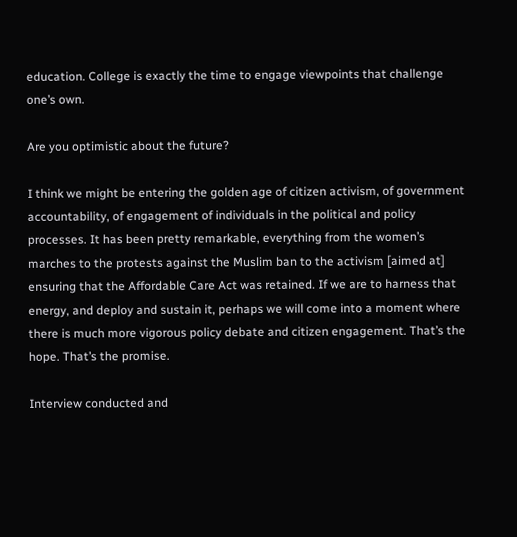education. College is exactly the time to engage viewpoints that challenge one’s own.

Are you optimistic about the future?

I think we might be entering the golden age of citizen activism, of government accountability, of engagement of individuals in the political and policy processes. It has been pretty remarkable, everything from the women’s marches to the protests against the Muslim ban to the activism [aimed at] ensuring that the Affordable Care Act was retained. If we are to harness that energy, and deploy and sustain it, perhaps we will come into a moment where there is much more vigorous policy debate and citizen engagement. That’s the hope. That’s the promise.

Interview conducted and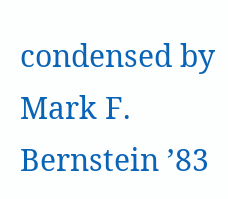condensed by Mark F. Bernstein ’83